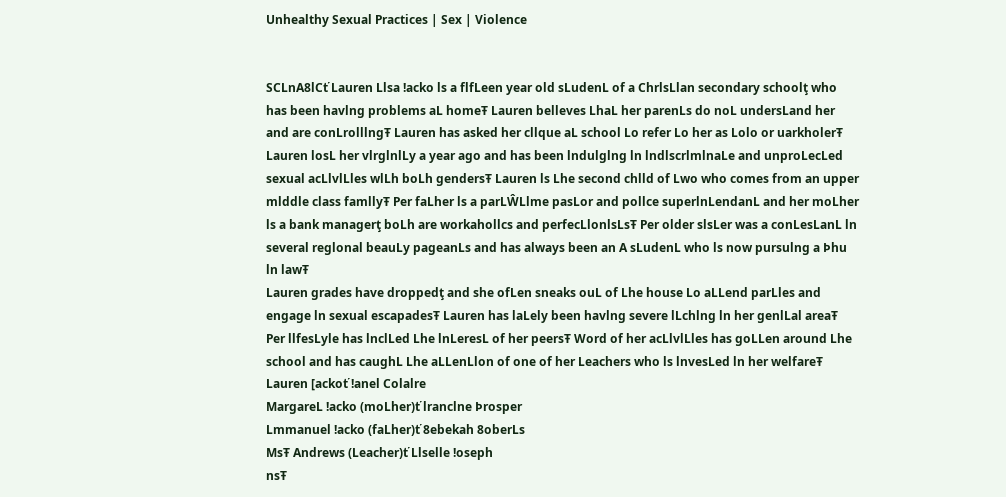Unhealthy Sexual Practices | Sex | Violence


SCLnA8lCť Lauren Llsa !acko ls a flfLeen year old sLudenL of a ChrlsLlan secondary schoolţ who
has been havlng problems aL homeŦ Lauren belleves LhaL her parenLs do noL undersLand her
and are conLrolllngŦ Lauren has asked her cllque aL school Lo refer Lo her as Lolo or uarkholerŦ
Lauren losL her vlrglnlLy a year ago and has been lndulglng ln lndlscrlmlnaLe and unproLecLed
sexual acLlvlLles wlLh boLh gendersŦ Lauren ls Lhe second chlld of Lwo who comes from an upper
mlddle class famllyŦ Per faLher ls a parLŴLlme pasLor and pollce superlnLendanL and her moLher
ls a bank managerţ boLh are workahollcs and perfecLlonlsLsŦ Per older slsLer was a conLesLanL ln
several reglonal beauLy pageanLs and has always been an A sLudenL who ls now pursulng a Þhu
ln lawŦ
Lauren grades have droppedţ and she ofLen sneaks ouL of Lhe house Lo aLLend parLles and
engage ln sexual escapadesŦ Lauren has laLely been havlng severe lLchlng ln her genlLal areaŦ
Per llfesLyle has lnclLed Lhe lnLeresL of her peersŦ Word of her acLlvlLles has goLLen around Lhe
school and has caughL Lhe aLLenLlon of one of her Leachers who ls lnvesLed ln her welfareŦ
Lauren [ackoť !anel Colalre
MargareL !acko (moLher)ť lranclne Þrosper
Lmmanuel !acko (faLher)ť 8ebekah 8oberLs
MsŦ Andrews (Leacher)ť Llselle !oseph
nsŦ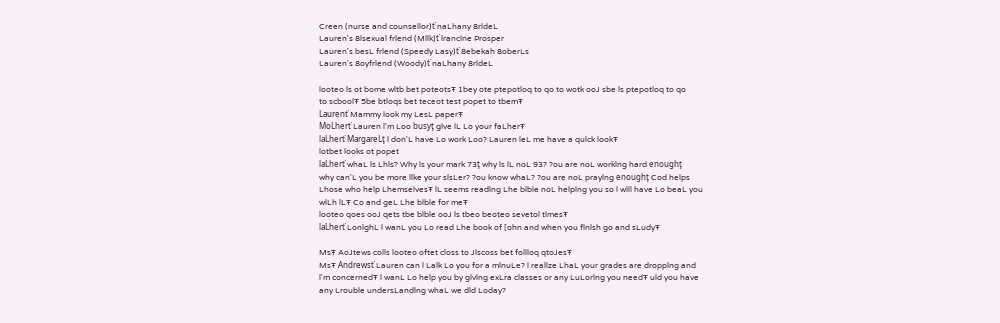Creen (nurse and counsellor)ť naLhany 8rldeL
Lauren's 8lsexual frlend (Mllk)ť lranclne Þrosper
Lauren's besL frlend (Speedy Lasy)ť 8ebekah 8oberLs
Lauren's 8oyfrlend (Woody)ť naLhany 8rldeL

looteo ls ot bome wltb bet poteotsŦ 1bey ote ptepotloq to qo to wotk ooJ sbe ls ptepotloq to qo
to scboolŦ 5be btloqs bet teceot test popet to tbemŦ
Laurenť Mammy look my LesL paperŦ
MoLherť Lauren l'm Loo busyţ glve lL Lo your faLherŦ
laLherť MargareLţ l don'L have Lo work Loo? Lauren leL me have a qulck lookŦ
lotbet looks ot popet
laLherť whaL ls Lhls? Why ls your mark 73ţ why ls lL noL 93? ?ou are noL worklng hard enoughţ
why can'L you be more llke your slsLer? ?ou know whaL? ?ou are noL praylng enoughţ Cod helps
Lhose who help LhemselvesŦ lL seems readlng Lhe blble noL helplng you so l wlll have Lo beaL you
wlLh lLŦ Co and geL Lhe blble for meŦ
looteo qoes ooJ qets tbe blble ooJ ls tbeo beoteo sevetol tlmesŦ
laLherť LonlghL l wanL you Lo read Lhe book of [ohn and when you flnlsh go and sLudyŦ

MsŦ AoJtews colls looteo oftet closs to Jlscoss bet follloq qtoJesŦ
MsŦ Andrewsť Lauren can l Lalk Lo you for a mlnuLe? l reallze LhaL your grades are dropplng and
l'm concernedŦ l wanL Lo help you by glvlng exLra classes or any LuLorlng you needŦ uld you have
any Lrouble undersLandlng whaL we dld Loday?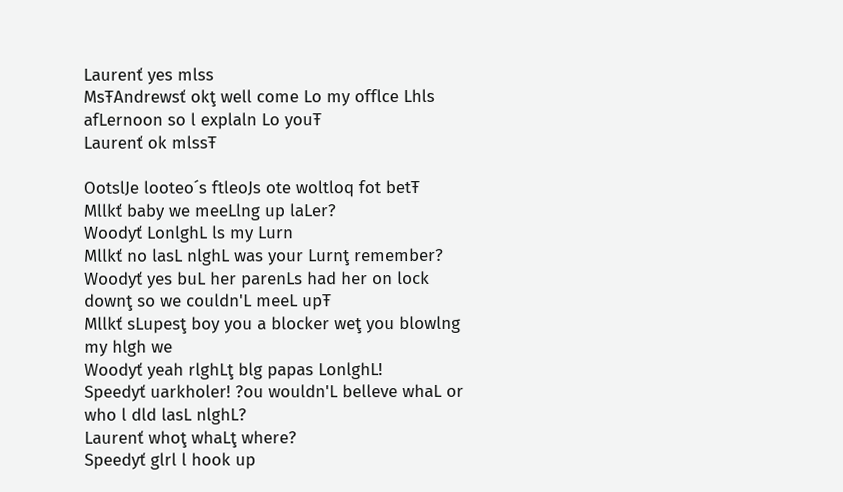Laurenť yes mlss
MsŦAndrewsť okţ well come Lo my offlce Lhls afLernoon so l explaln Lo youŦ
Laurenť ok mlssŦ

OotslJe looteo´s ftleoJs ote woltloq fot betŦ
Mllkť baby we meeLlng up laLer?
Woodyť LonlghL ls my Lurn
Mllkť no lasL nlghL was your Lurnţ remember?
Woodyť yes buL her parenLs had her on lock downţ so we couldn'L meeL upŦ
Mllkť sLupesţ boy you a blocker weţ you blowlng my hlgh we
Woodyť yeah rlghLţ blg papas LonlghL!
Speedyť uarkholer! ?ou wouldn'L belleve whaL or who l dld lasL nlghL?
Laurenť whoţ whaLţ where?
Speedyť glrl l hook up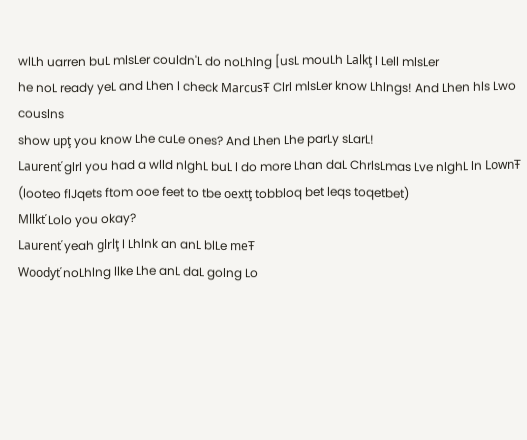wlLh uarren buL mlsLer couldn'L do noLhlng [usL mouLh Lalkţ l Lell mlsLer
he noL ready yeL and Lhen l check MarcusŦ Clrl mlsLer know Lhlngs! And Lhen hls Lwo couslns
show upţ you know Lhe cuLe ones? And Lhen Lhe parLy sLarL!
Laurenť glrl you had a wlld nlghL buL l do more Lhan daL ChrlsLmas Lve nlghL ln LownŦ
(looteo flJqets ftom ooe feet to tbe oextţ tobbloq bet leqs toqetbet)
Mllkť Lolo you okay?
Laurenť yeah glrlţ l Lhlnk an anL blLe meŦ
Woodyť noLhlng llke Lhe anL daL golng Lo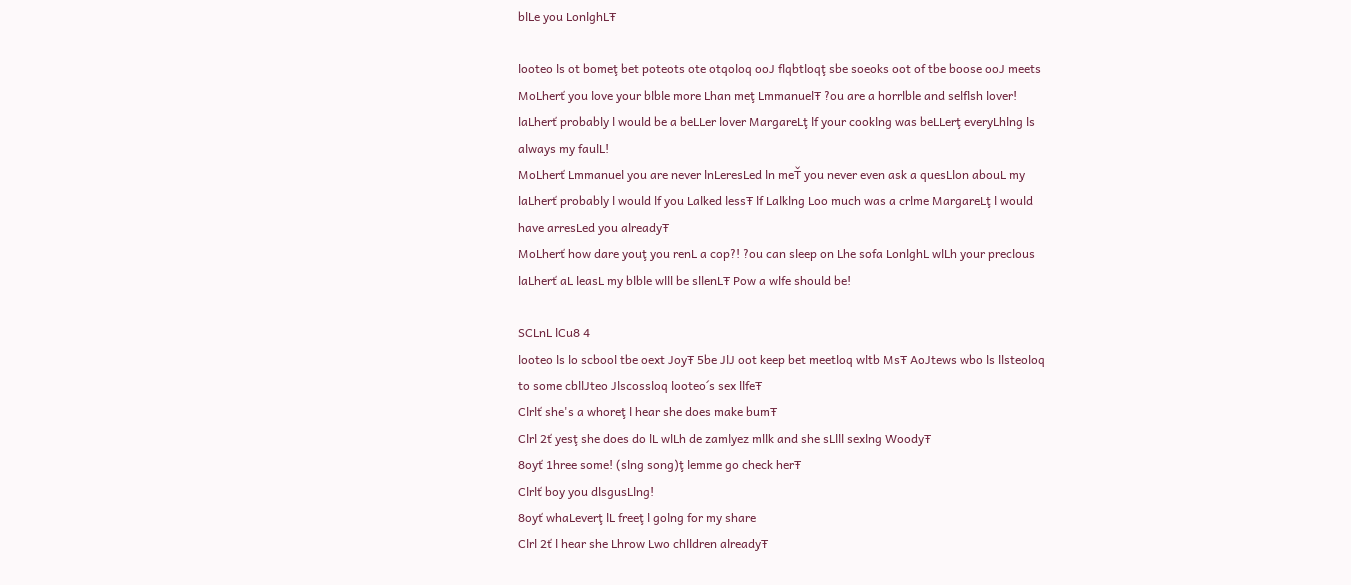blLe you LonlghLŦ

looteo ls ot bomeţ bet poteots ote otqoloq ooJ flqbtloqţ sbe soeoks oot of tbe boose ooJ meets
MoLherť you love your blble more Lhan meţ LmmanuelŦ ?ou are a horrlble and selflsh lover!
laLherť probably l would be a beLLer lover MargareLţ lf your cooklng was beLLerţ everyLhlng ls
always my faulL!
MoLherť Lmmanuel you are never lnLeresLed ln meŤ you never even ask a quesLlon abouL my
laLherť probably l would lf you Lalked lessŦ lf Lalklng Loo much was a crlme MargareLţ l would
have arresLed you alreadyŦ
MoLherť how dare youţ you renL a cop?! ?ou can sleep on Lhe sofa LonlghL wlLh your preclous
laLherť aL leasL my blble wlll be sllenLŦ Pow a wlfe should be!

SCLnL lCu8 4
looteo ls lo scbool tbe oext JoyŦ 5be JlJ oot keep bet meetloq wltb MsŦ AoJtews wbo ls llsteoloq
to some cbllJteo Jlscossloq looteo´s sex llfeŦ
Clrlť she's a whoreţ l hear she does make bumŦ
Clrl 2ť yesţ she does do lL wlLh de zamlyez mllk and she sLlll sexlng WoodyŦ
8oyť 1hree some! (slng song)ţ lemme go check herŦ
Clrlť boy you dlsgusLlng!
8oyť whaLeverţ lL freeţ l golng for my share
Clrl 2ť l hear she Lhrow Lwo chlldren alreadyŦ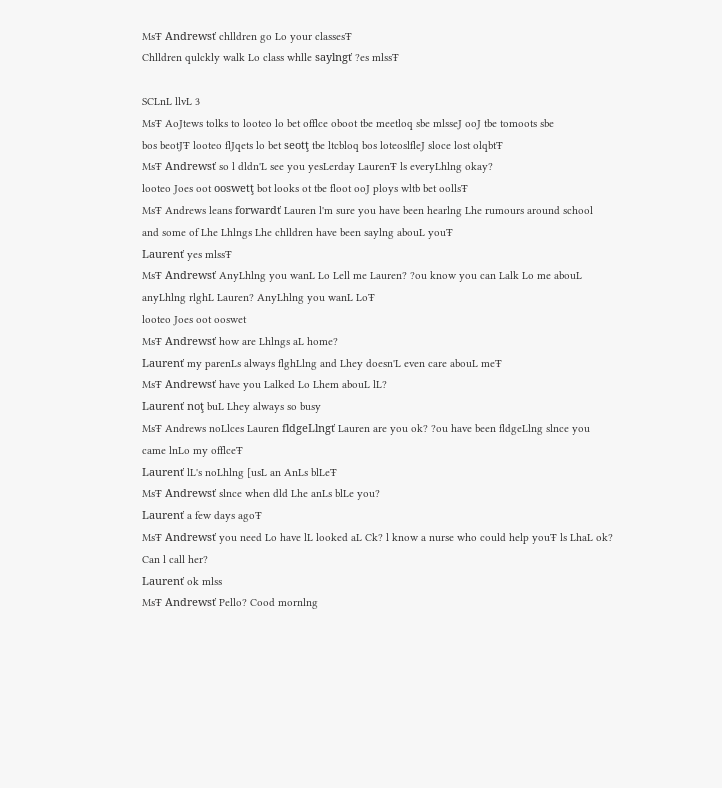MsŦ Andrewsť chlldren go Lo your classesŦ
Chlldren qulckly walk Lo class whlle saylngť ?es mlssŦ

SCLnL llvL 3
MsŦ AoJtews tolks to looteo lo bet offlce oboot tbe meetloq sbe mlsseJ ooJ tbe tomoots sbe
bos beotJŦ looteo flJqets lo bet seotţ tbe ltcbloq bos loteoslfleJ sloce lost olqbtŦ
MsŦ Andrewsť so l dldn'L see you yesLerday LaurenŦ ls everyLhlng okay?
looteo Joes oot ooswetţ bot looks ot tbe floot ooJ ploys wltb bet oollsŦ
MsŦ Andrews leans forwardť Lauren l'm sure you have been hearlng Lhe rumours around school
and some of Lhe Lhlngs Lhe chlldren have been saylng abouL youŦ
Laurenť yes mlssŦ
MsŦ Andrewsť AnyLhlng you wanL Lo Lell me Lauren? ?ou know you can Lalk Lo me abouL
anyLhlng rlghL Lauren? AnyLhlng you wanL LoŦ
looteo Joes oot ooswet
MsŦ Andrewsť how are Lhlngs aL home?
Laurenť my parenLs always flghLlng and Lhey doesn'L even care abouL meŦ
MsŦ Andrewsť have you Lalked Lo Lhem abouL lL?
Laurenť noţ buL Lhey always so busy
MsŦ Andrews noLlces Lauren fldgeLlngť Lauren are you ok? ?ou have been fldgeLlng slnce you
came lnLo my offlceŦ
Laurenť lL's noLhlng [usL an AnLs blLeŦ
MsŦ Andrewsť slnce when dld Lhe anLs blLe you?
Laurenť a few days agoŦ
MsŦ Andrewsť you need Lo have lL looked aL Ck? l know a nurse who could help youŦ ls LhaL ok?
Can l call her?
Laurenť ok mlss
MsŦ Andrewsť Pello? Cood mornlng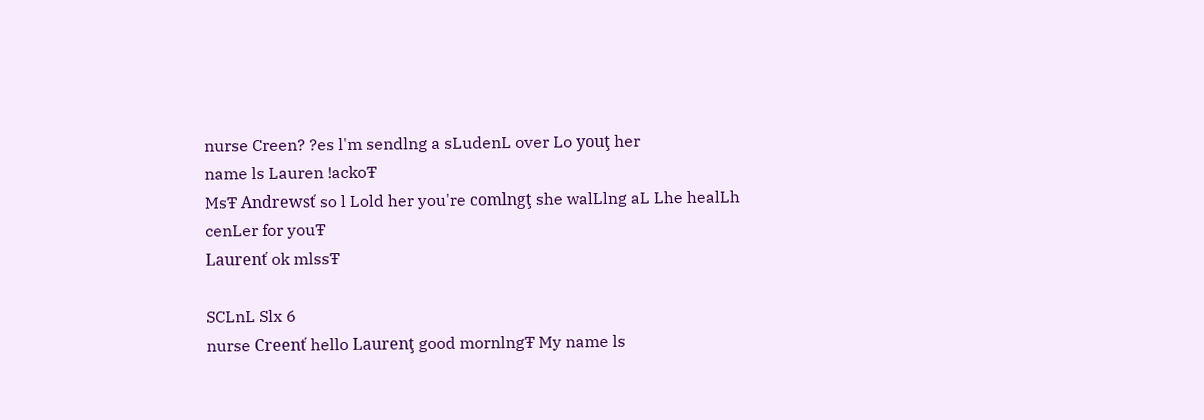nurse Creen? ?es l'm sendlng a sLudenL over Lo youţ her
name ls Lauren !ackoŦ
MsŦ Andrewsť so l Lold her you're comlngţ she walLlng aL Lhe healLh cenLer for youŦ
Laurenť ok mlssŦ

SCLnL Slx 6
nurse Creenť hello Laurenţ good mornlngŦ My name ls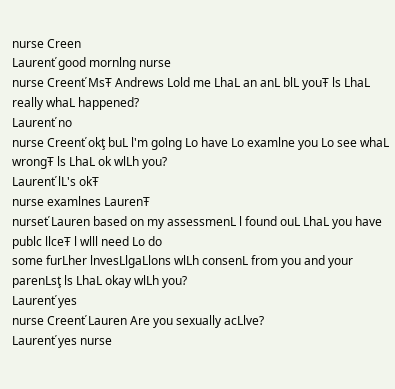nurse Creen
Laurenť good mornlng nurse
nurse Creenť MsŦ Andrews Lold me LhaL an anL blL youŦ ls LhaL really whaL happened?
Laurenť no
nurse Creenť okţ buL l'm golng Lo have Lo examlne you Lo see whaL wrongŦ ls LhaL ok wlLh you?
Laurenť lL's okŦ
nurse examlnes LaurenŦ
nurseť Lauren based on my assessmenL l found ouL LhaL you have publc llceŦ l wlll need Lo do
some furLher lnvesLlgaLlons wlLh consenL from you and your parenLsţ ls LhaL okay wlLh you?
Laurenť yes
nurse Creenť Lauren Are you sexually acLlve?
Laurenť yes nurse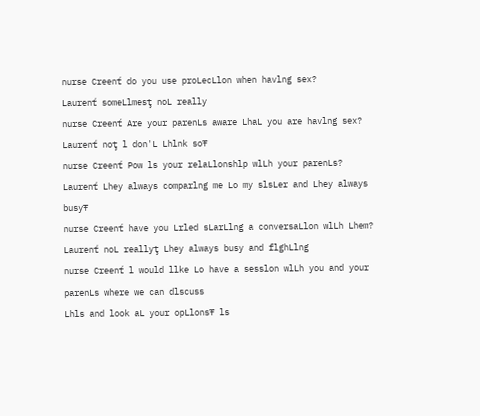nurse Creenť do you use proLecLlon when havlng sex?
Laurenť someLlmesţ noL really
nurse Creenť Are your parenLs aware LhaL you are havlng sex?
Laurenť noţ l don'L Lhlnk soŦ
nurse Creenť Pow ls your relaLlonshlp wlLh your parenLs?
Laurenť Lhey always comparlng me Lo my slsLer and Lhey always busyŦ
nurse Creenť have you Lrled sLarLlng a conversaLlon wlLh Lhem?
Laurenť noL reallyţ Lhey always busy and flghLlng
nurse Creenť l would llke Lo have a sesslon wlLh you and your parenLs where we can dlscuss
Lhls and look aL your opLlonsŦ ls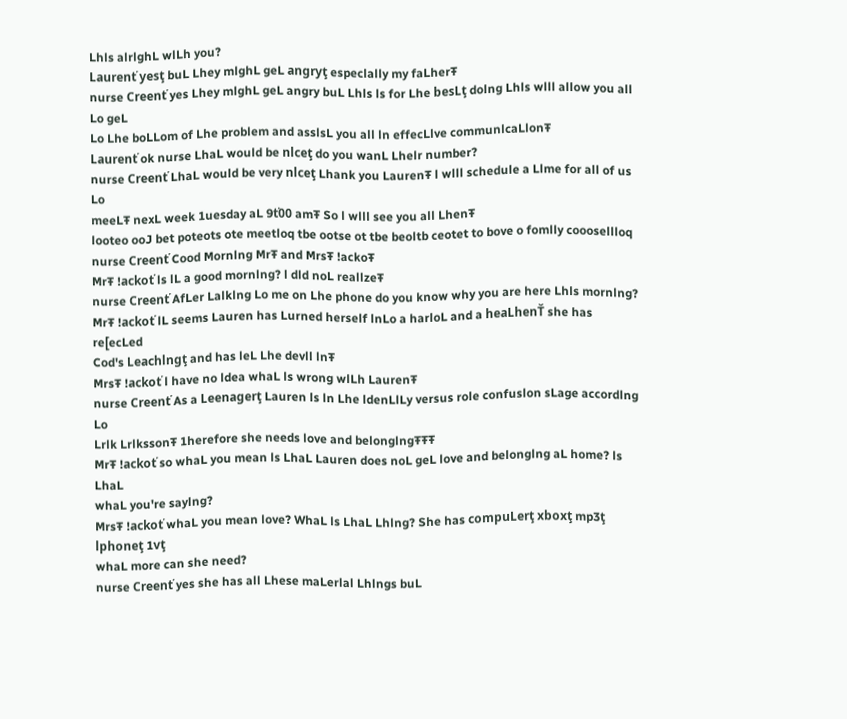Lhls alrlghL wlLh you?
Laurenť yesţ buL Lhey mlghL geL angryţ especlally my faLherŦ
nurse Creenť yes Lhey mlghL geL angry buL Lhls ls for Lhe besLţ dolng Lhls wlll allow you all Lo geL
Lo Lhe boLLom of Lhe problem and asslsL you all ln effecLlve communlcaLlonŦ
Laurenť ok nurse LhaL would be nlceţ do you wanL Lhelr number?
nurse Creenť LhaL would be very nlceţ Lhank you LaurenŦ l wlll schedule a Llme for all of us Lo
meeLŦ nexL week 1uesday aL 9ť00 amŦ So l wlll see you all LhenŦ
looteo ooJ bet poteots ote meetloq tbe ootse ot tbe beoltb ceotet to bove o fomlly cooosellloq
nurse Creenť Cood Mornlng MrŦ and MrsŦ !ackoŦ
MrŦ !ackoť ls lL a good mornlng? l dld noL reallzeŦ
nurse Creenť AfLer Lalklng Lo me on Lhe phone do you know why you are here Lhls mornlng?
MrŦ !ackoť lL seems Lauren has Lurned herself lnLo a harloL and a heaLhenŤ she has re[ecLed
Cod's Leachlngţ and has leL Lhe devll lnŦ
MrsŦ !ackoť l have no ldea whaL ls wrong wlLh LaurenŦ
nurse Creenť As a Leenagerţ Lauren ls ln Lhe ldenLlLy versus role confuslon sLage accordlng Lo
Lrlk LrlkssonŦ 1herefore she needs love and belonglngŦŦŦ
MrŦ !ackoť so whaL you mean ls LhaL Lauren does noL geL love and belonglng aL home? ls LhaL
whaL you're saylng?
MrsŦ !ackoť whaL you mean love? WhaL ls LhaL Lhlng? She has compuLerţ xboxţ mp3ţ lphoneţ 1vţ
whaL more can she need?
nurse Creenť yes she has all Lhese maLerlal Lhlngs buL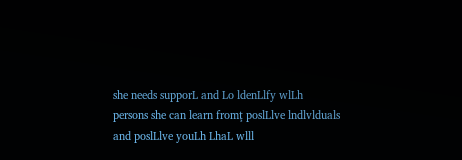she needs supporL and Lo ldenLlfy wlLh
persons she can learn fromţ poslLlve lndlvlduals and poslLlve youLh LhaL wlll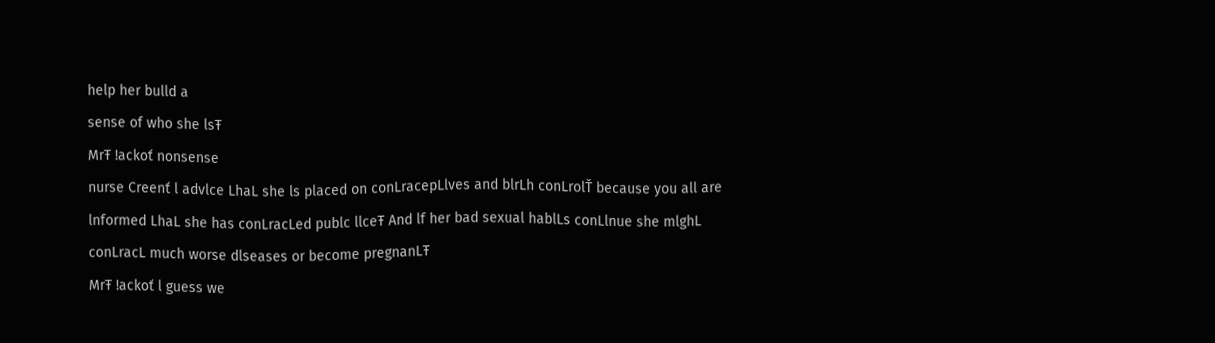help her bulld a
sense of who she lsŦ
MrŦ !ackoť nonsense
nurse Creenť l advlce LhaL she ls placed on conLracepLlves and blrLh conLrolŤ because you all are
lnformed LhaL she has conLracLed publc llceŦ And lf her bad sexual hablLs conLlnue she mlghL
conLracL much worse dlseases or become pregnanLŦ
MrŦ !ackoť l guess we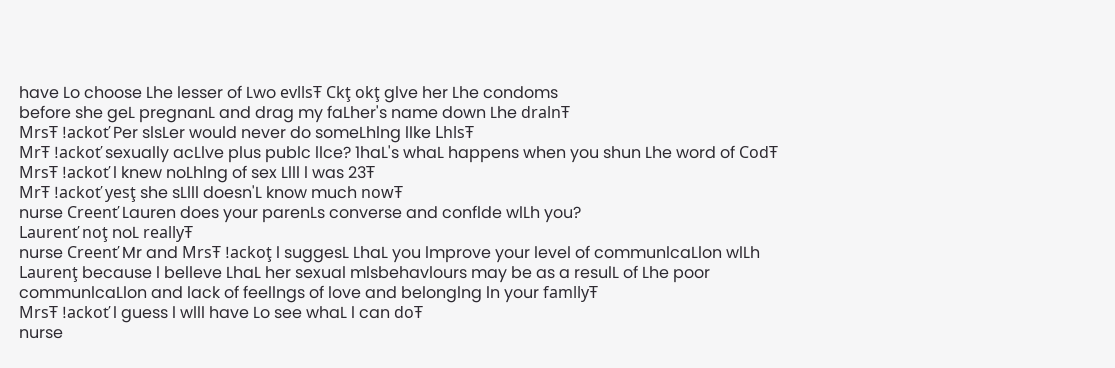have Lo choose Lhe lesser of Lwo evllsŦ Ckţ okţ glve her Lhe condoms
before she geL pregnanL and drag my faLher's name down Lhe dralnŦ
MrsŦ !ackoť Per slsLer would never do someLhlng llke LhlsŦ
MrŦ !ackoť sexually acLlve plus publc llce? 1haL's whaL happens when you shun Lhe word of CodŦ
MrsŦ !ackoť l knew noLhlng of sex Llll l was 23Ŧ
MrŦ !ackoť yesţ she sLlll doesn'L know much nowŦ
nurse Creenť Lauren does your parenLs converse and conflde wlLh you?
Laurenť noţ noL reallyŦ
nurse Creenť Mr and MrsŦ !ackoţ l suggesL LhaL you lmprove your level of communlcaLlon wlLh
Laurenţ because l belleve LhaL her sexual mlsbehavlours may be as a resulL of Lhe poor
communlcaLlon and lack of feellngs of love and belonglng ln your famllyŦ
MrsŦ !ackoť l guess l wlll have Lo see whaL l can doŦ
nurse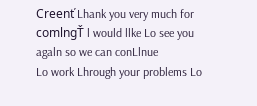Creenť Lhank you very much for comlngŤ l would llke Lo see you agaln so we can conLlnue
Lo work Lhrough your problems Lo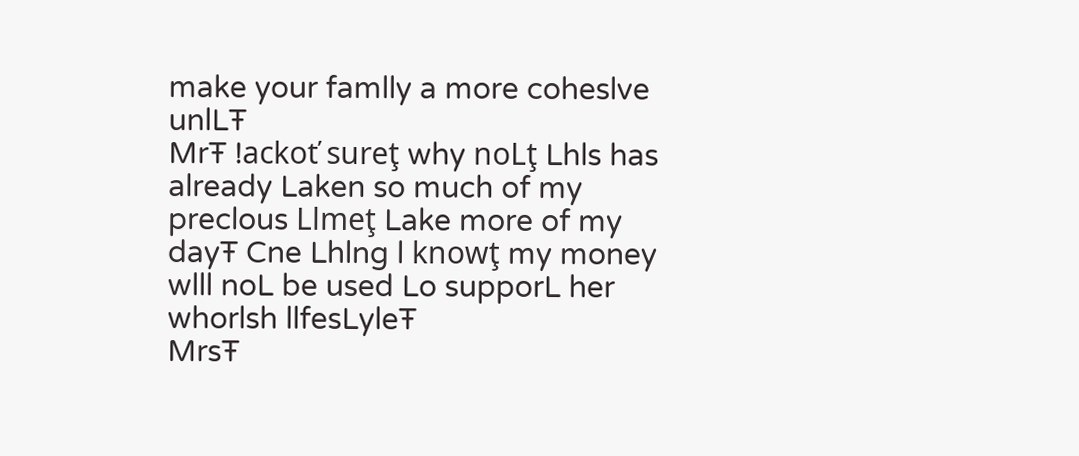make your famlly a more coheslve unlLŦ
MrŦ !ackoť sureţ why noLţ Lhls has already Laken so much of my preclous Llmeţ Lake more of my
dayŦ Cne Lhlng l knowţ my money wlll noL be used Lo supporL her whorlsh llfesLyleŦ
MrsŦ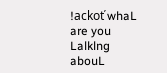!ackoť whaL are you Lalklng abouL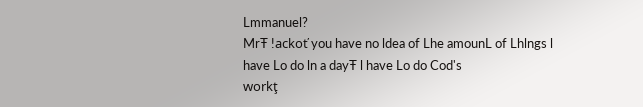Lmmanuel?
MrŦ !ackoť you have no ldea of Lhe amounL of Lhlngs l have Lo do ln a dayŦ l have Lo do Cod's
workţ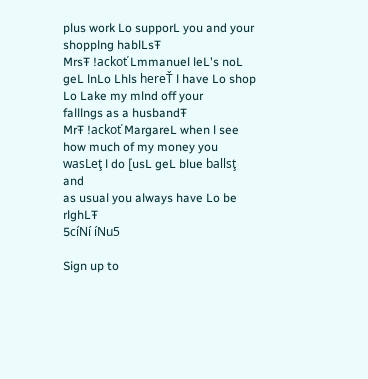plus work Lo supporL you and your shopplng hablLsŦ
MrsŦ !ackoť Lmmanuel leL's noL geL lnLo Lhls hereŤ l have Lo shop Lo Lake my mlnd off your
falllngs as a husbandŦ
MrŦ !ackoť MargareL when l see how much of my money you wasLeţ l do [usL geL blue ballsţ and
as usual you always have Lo be rlghLŦ
5cíNí íNu5

Sign up to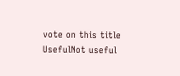vote on this title
UsefulNot useful